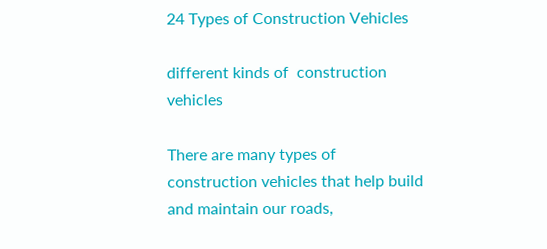24 Types of Construction Vehicles

different kinds of  construction vehicles

There are many types of construction vehicles that help build and maintain our roads,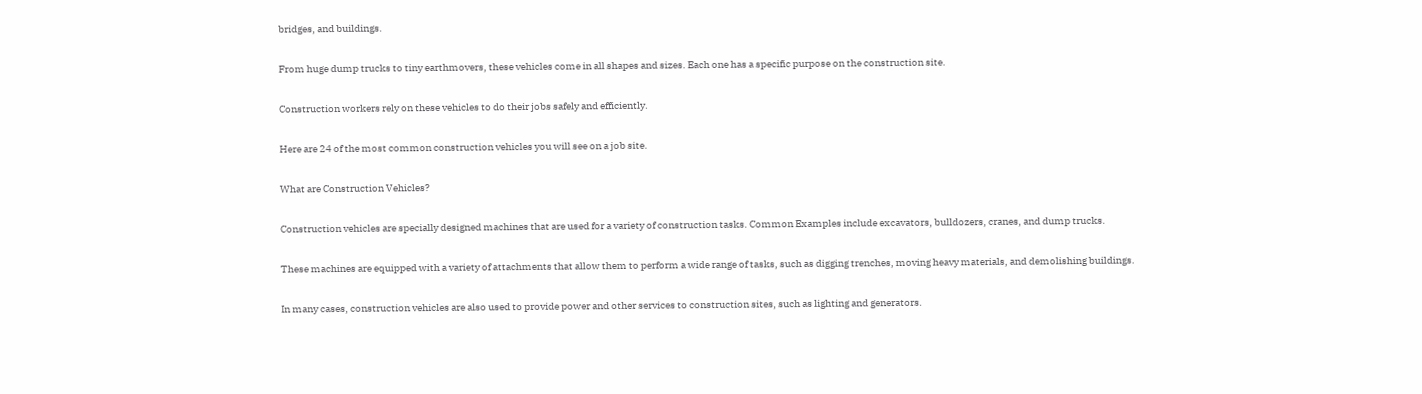bridges, and buildings.

From huge dump trucks to tiny earthmovers, these vehicles come in all shapes and sizes. Each one has a specific purpose on the construction site.

Construction workers rely on these vehicles to do their jobs safely and efficiently.

Here are 24 of the most common construction vehicles you will see on a job site.

What are Construction Vehicles?

Construction vehicles are specially designed machines that are used for a variety of construction tasks. Common Examples include excavators, bulldozers, cranes, and dump trucks.

These machines are equipped with a variety of attachments that allow them to perform a wide range of tasks, such as digging trenches, moving heavy materials, and demolishing buildings.

In many cases, construction vehicles are also used to provide power and other services to construction sites, such as lighting and generators.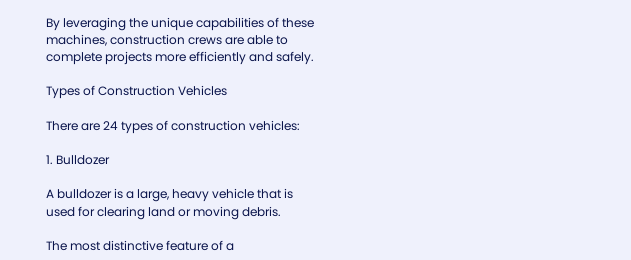By leveraging the unique capabilities of these machines, construction crews are able to complete projects more efficiently and safely.

Types of Construction Vehicles

There are 24 types of construction vehicles:

1. Bulldozer

A bulldozer is a large, heavy vehicle that is used for clearing land or moving debris.

The most distinctive feature of a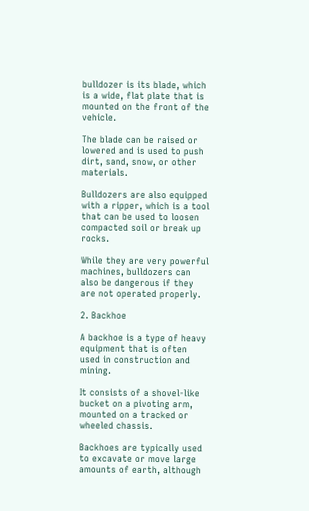bulldozer is its blade, which is a wide, flat plate that is mounted on the front of the vehicle.

The blade can be raised or lowered and is used to push dirt, sand, snow, or other materials.

Bulldozers are also equipped with a ripper, which is a tool that can be used to loosen compacted soil or break up rocks.

While they are very powerful machines, bulldozers can also be dangerous if they are not operated properly.

2. Backhoe

A backhoe is a type of heavy equipment that is often used in construction and mining.

It consists of a shovel-like bucket on a pivoting arm, mounted on a tracked or wheeled chassis.

Backhoes are typically used to excavate or move large amounts of earth, although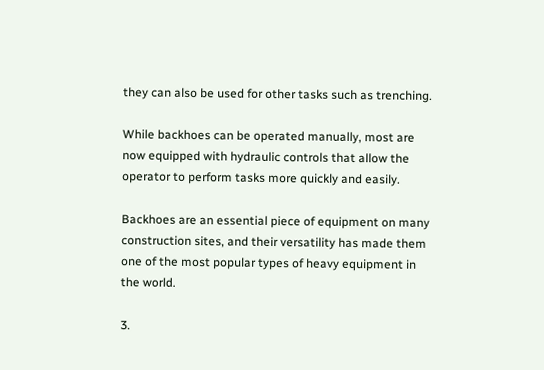they can also be used for other tasks such as trenching.

While backhoes can be operated manually, most are now equipped with hydraulic controls that allow the operator to perform tasks more quickly and easily.

Backhoes are an essential piece of equipment on many construction sites, and their versatility has made them one of the most popular types of heavy equipment in the world.

3.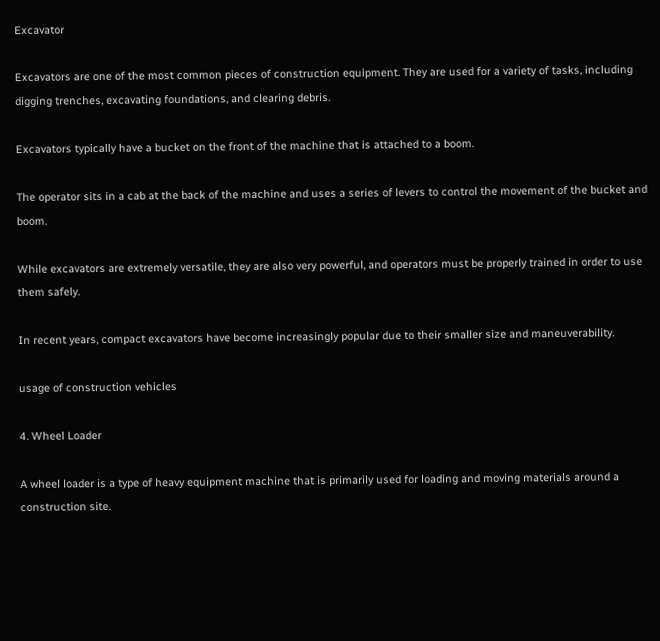Excavator

Excavators are one of the most common pieces of construction equipment. They are used for a variety of tasks, including digging trenches, excavating foundations, and clearing debris.

Excavators typically have a bucket on the front of the machine that is attached to a boom.

The operator sits in a cab at the back of the machine and uses a series of levers to control the movement of the bucket and boom.

While excavators are extremely versatile, they are also very powerful, and operators must be properly trained in order to use them safely.

In recent years, compact excavators have become increasingly popular due to their smaller size and maneuverability.

usage of construction vehicles

4. Wheel Loader

A wheel loader is a type of heavy equipment machine that is primarily used for loading and moving materials around a construction site.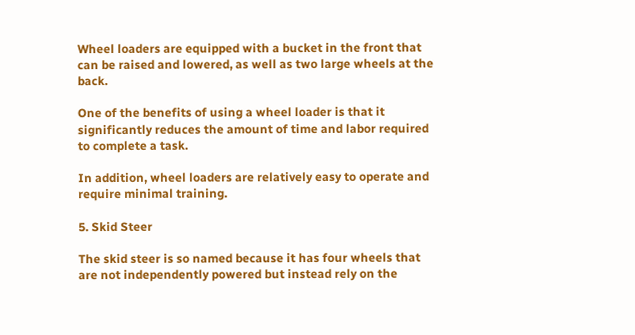Wheel loaders are equipped with a bucket in the front that can be raised and lowered, as well as two large wheels at the back.

One of the benefits of using a wheel loader is that it significantly reduces the amount of time and labor required to complete a task.

In addition, wheel loaders are relatively easy to operate and require minimal training.

5. Skid Steer

The skid steer is so named because it has four wheels that are not independently powered but instead rely on the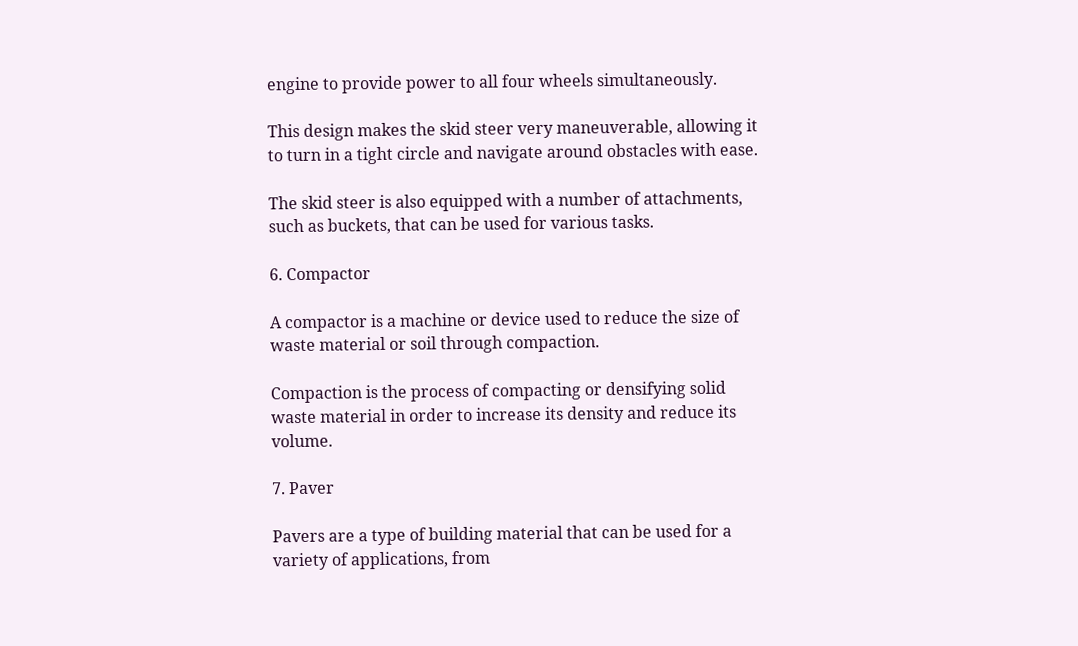engine to provide power to all four wheels simultaneously.

This design makes the skid steer very maneuverable, allowing it to turn in a tight circle and navigate around obstacles with ease.

The skid steer is also equipped with a number of attachments, such as buckets, that can be used for various tasks.

6. Compactor

A compactor is a machine or device used to reduce the size of waste material or soil through compaction.

Compaction is the process of compacting or densifying solid waste material in order to increase its density and reduce its volume.

7. Paver

Pavers are a type of building material that can be used for a variety of applications, from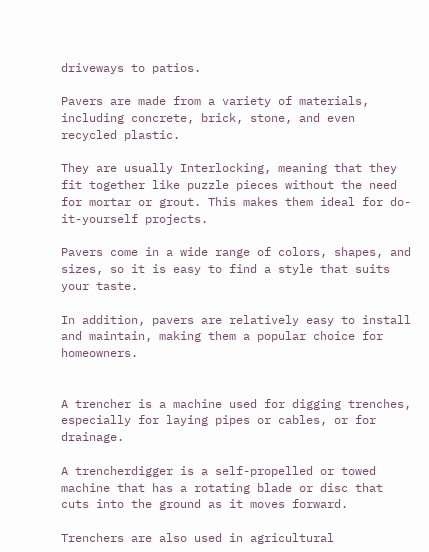driveways to patios.

Pavers are made from a variety of materials, including concrete, brick, stone, and even recycled plastic.

They are usually Interlocking, meaning that they fit together like puzzle pieces without the need for mortar or grout. This makes them ideal for do-it-yourself projects.

Pavers come in a wide range of colors, shapes, and sizes, so it is easy to find a style that suits your taste.

In addition, pavers are relatively easy to install and maintain, making them a popular choice for homeowners.


A trencher is a machine used for digging trenches, especially for laying pipes or cables, or for drainage.

A trencherdigger is a self-propelled or towed machine that has a rotating blade or disc that cuts into the ground as it moves forward.

Trenchers are also used in agricultural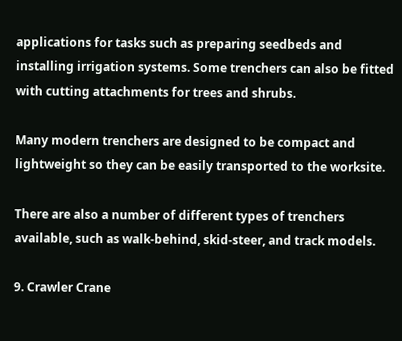applications for tasks such as preparing seedbeds and installing irrigation systems. Some trenchers can also be fitted with cutting attachments for trees and shrubs.

Many modern trenchers are designed to be compact and lightweight so they can be easily transported to the worksite.

There are also a number of different types of trenchers available, such as walk-behind, skid-steer, and track models.

9. Crawler Crane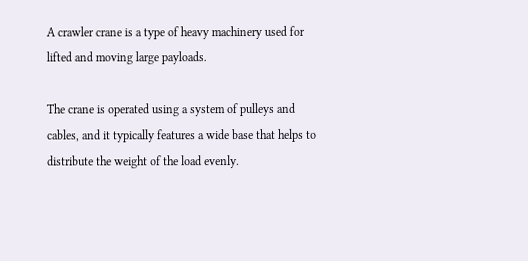A crawler crane is a type of heavy machinery used for lifted and moving large payloads.

The crane is operated using a system of pulleys and cables, and it typically features a wide base that helps to distribute the weight of the load evenly.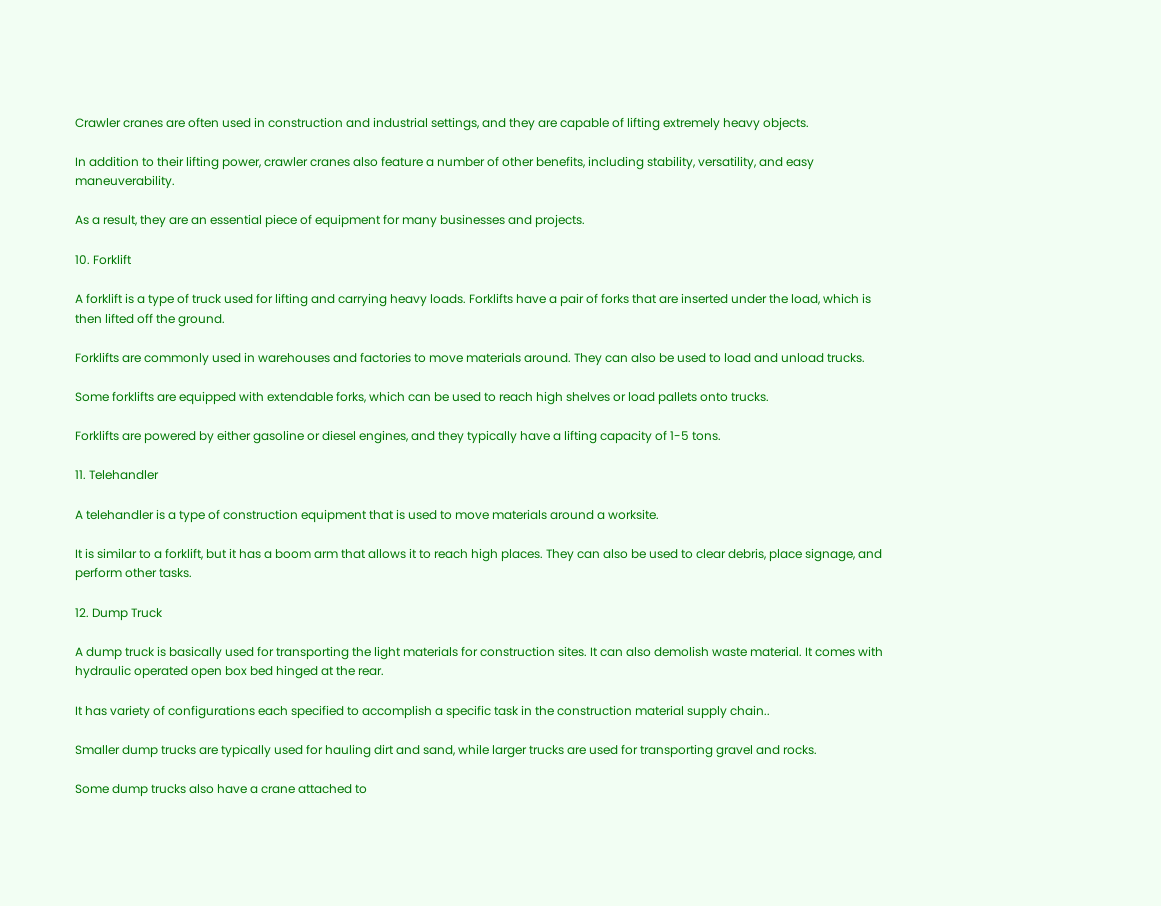Crawler cranes are often used in construction and industrial settings, and they are capable of lifting extremely heavy objects.

In addition to their lifting power, crawler cranes also feature a number of other benefits, including stability, versatility, and easy maneuverability.

As a result, they are an essential piece of equipment for many businesses and projects.

10. Forklift

A forklift is a type of truck used for lifting and carrying heavy loads. Forklifts have a pair of forks that are inserted under the load, which is then lifted off the ground.

Forklifts are commonly used in warehouses and factories to move materials around. They can also be used to load and unload trucks.

Some forklifts are equipped with extendable forks, which can be used to reach high shelves or load pallets onto trucks.

Forklifts are powered by either gasoline or diesel engines, and they typically have a lifting capacity of 1-5 tons.

11. Telehandler

A telehandler is a type of construction equipment that is used to move materials around a worksite.

It is similar to a forklift, but it has a boom arm that allows it to reach high places. They can also be used to clear debris, place signage, and perform other tasks.

12. Dump Truck

A dump truck is basically used for transporting the light materials for construction sites. It can also demolish waste material. It comes with hydraulic operated open box bed hinged at the rear.

It has variety of configurations each specified to accomplish a specific task in the construction material supply chain..

Smaller dump trucks are typically used for hauling dirt and sand, while larger trucks are used for transporting gravel and rocks.

Some dump trucks also have a crane attached to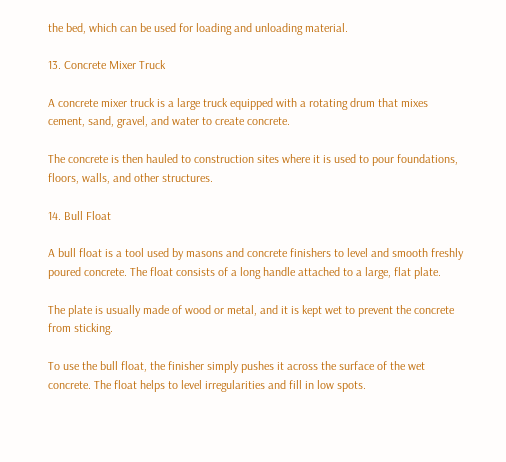the bed, which can be used for loading and unloading material.

13. Concrete Mixer Truck

A concrete mixer truck is a large truck equipped with a rotating drum that mixes cement, sand, gravel, and water to create concrete.

The concrete is then hauled to construction sites where it is used to pour foundations, floors, walls, and other structures.

14. Bull Float

A bull float is a tool used by masons and concrete finishers to level and smooth freshly poured concrete. The float consists of a long handle attached to a large, flat plate.

The plate is usually made of wood or metal, and it is kept wet to prevent the concrete from sticking.

To use the bull float, the finisher simply pushes it across the surface of the wet concrete. The float helps to level irregularities and fill in low spots.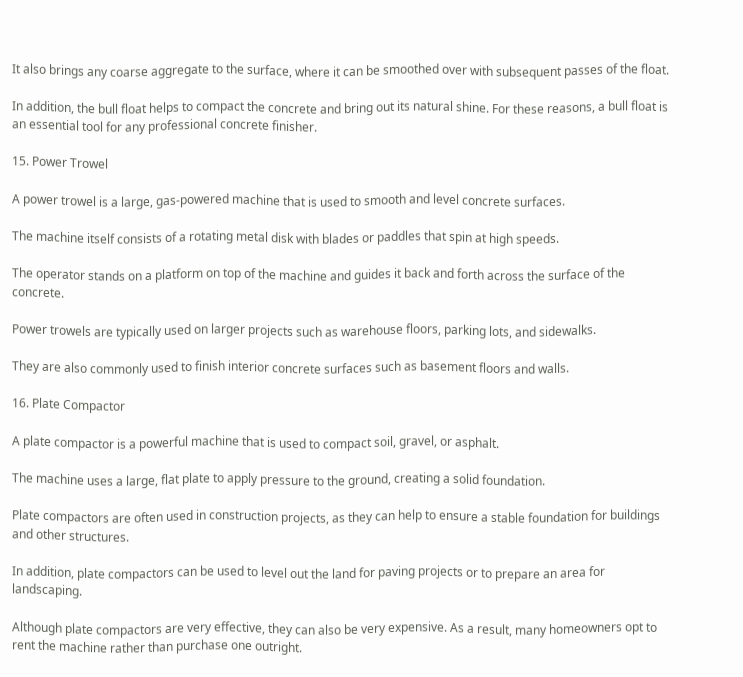It also brings any coarse aggregate to the surface, where it can be smoothed over with subsequent passes of the float.

In addition, the bull float helps to compact the concrete and bring out its natural shine. For these reasons, a bull float is an essential tool for any professional concrete finisher.

15. Power Trowel

A power trowel is a large, gas-powered machine that is used to smooth and level concrete surfaces.

The machine itself consists of a rotating metal disk with blades or paddles that spin at high speeds.

The operator stands on a platform on top of the machine and guides it back and forth across the surface of the concrete.

Power trowels are typically used on larger projects such as warehouse floors, parking lots, and sidewalks.

They are also commonly used to finish interior concrete surfaces such as basement floors and walls.

16. Plate Compactor

A plate compactor is a powerful machine that is used to compact soil, gravel, or asphalt.

The machine uses a large, flat plate to apply pressure to the ground, creating a solid foundation.

Plate compactors are often used in construction projects, as they can help to ensure a stable foundation for buildings and other structures.

In addition, plate compactors can be used to level out the land for paving projects or to prepare an area for landscaping.

Although plate compactors are very effective, they can also be very expensive. As a result, many homeowners opt to rent the machine rather than purchase one outright.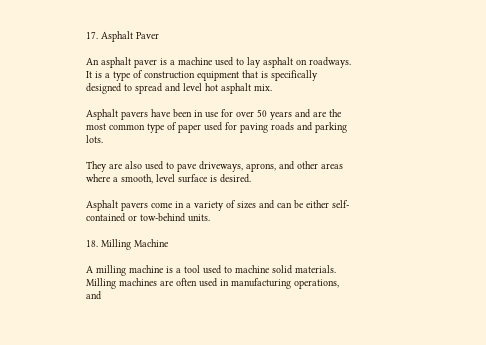17. Asphalt Paver

An asphalt paver is a machine used to lay asphalt on roadways. It is a type of construction equipment that is specifically designed to spread and level hot asphalt mix.

Asphalt pavers have been in use for over 50 years and are the most common type of paper used for paving roads and parking lots.

They are also used to pave driveways, aprons, and other areas where a smooth, level surface is desired.

Asphalt pavers come in a variety of sizes and can be either self-contained or tow-behind units.

18. Milling Machine

A milling machine is a tool used to machine solid materials. Milling machines are often used in manufacturing operations, and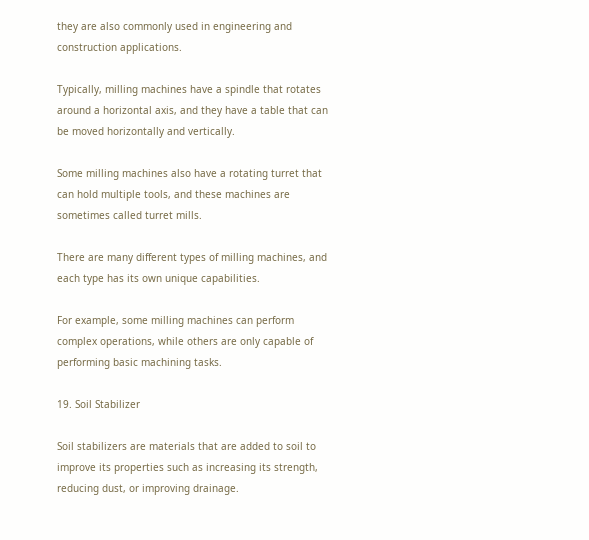they are also commonly used in engineering and construction applications.

Typically, milling machines have a spindle that rotates around a horizontal axis, and they have a table that can be moved horizontally and vertically.

Some milling machines also have a rotating turret that can hold multiple tools, and these machines are sometimes called turret mills.

There are many different types of milling machines, and each type has its own unique capabilities.

For example, some milling machines can perform complex operations, while others are only capable of performing basic machining tasks.

19. Soil Stabilizer

Soil stabilizers are materials that are added to soil to improve its properties such as increasing its strength, reducing dust, or improving drainage.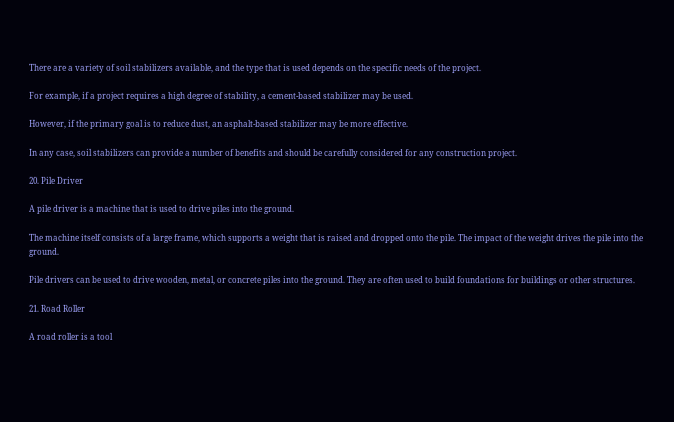There are a variety of soil stabilizers available, and the type that is used depends on the specific needs of the project.

For example, if a project requires a high degree of stability, a cement-based stabilizer may be used.

However, if the primary goal is to reduce dust, an asphalt-based stabilizer may be more effective.

In any case, soil stabilizers can provide a number of benefits and should be carefully considered for any construction project.

20. Pile Driver

A pile driver is a machine that is used to drive piles into the ground.

The machine itself consists of a large frame, which supports a weight that is raised and dropped onto the pile. The impact of the weight drives the pile into the ground.

Pile drivers can be used to drive wooden, metal, or concrete piles into the ground. They are often used to build foundations for buildings or other structures.

21. Road Roller

A road roller is a tool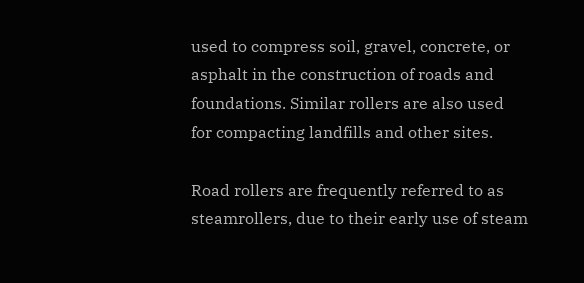used to compress soil, gravel, concrete, or asphalt in the construction of roads and foundations. Similar rollers are also used for compacting landfills and other sites.

Road rollers are frequently referred to as steamrollers, due to their early use of steam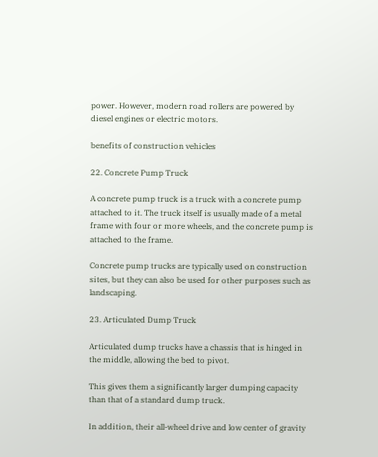power. However, modern road rollers are powered by diesel engines or electric motors.

benefits of construction vehicles

22. Concrete Pump Truck

A concrete pump truck is a truck with a concrete pump attached to it. The truck itself is usually made of a metal frame with four or more wheels, and the concrete pump is attached to the frame.

Concrete pump trucks are typically used on construction sites, but they can also be used for other purposes such as landscaping.

23. Articulated Dump Truck

Articulated dump trucks have a chassis that is hinged in the middle, allowing the bed to pivot.

This gives them a significantly larger dumping capacity than that of a standard dump truck.

In addition, their all-wheel drive and low center of gravity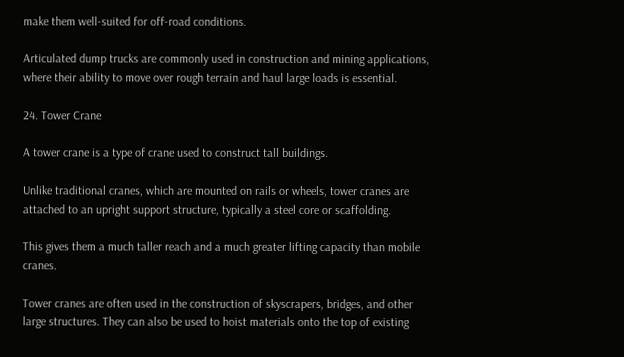make them well-suited for off-road conditions.

Articulated dump trucks are commonly used in construction and mining applications, where their ability to move over rough terrain and haul large loads is essential.

24. Tower Crane

A tower crane is a type of crane used to construct tall buildings.

Unlike traditional cranes, which are mounted on rails or wheels, tower cranes are attached to an upright support structure, typically a steel core or scaffolding.

This gives them a much taller reach and a much greater lifting capacity than mobile cranes.

Tower cranes are often used in the construction of skyscrapers, bridges, and other large structures. They can also be used to hoist materials onto the top of existing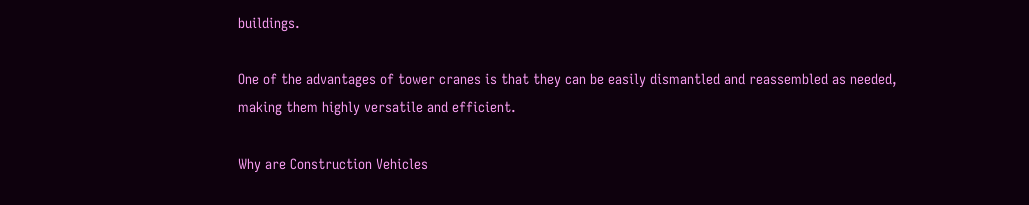buildings.

One of the advantages of tower cranes is that they can be easily dismantled and reassembled as needed, making them highly versatile and efficient.

Why are Construction Vehicles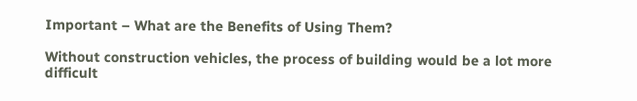Important – What are the Benefits of Using Them?

Without construction vehicles, the process of building would be a lot more difficult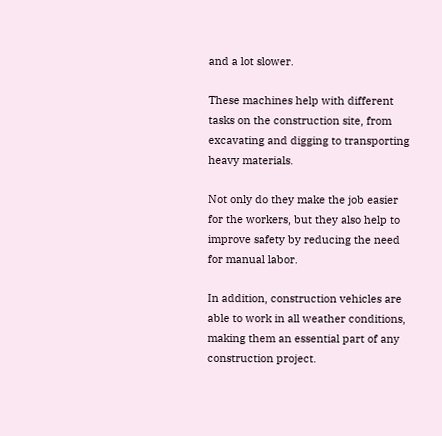and a lot slower.

These machines help with different tasks on the construction site, from excavating and digging to transporting heavy materials.

Not only do they make the job easier for the workers, but they also help to improve safety by reducing the need for manual labor.

In addition, construction vehicles are able to work in all weather conditions, making them an essential part of any construction project.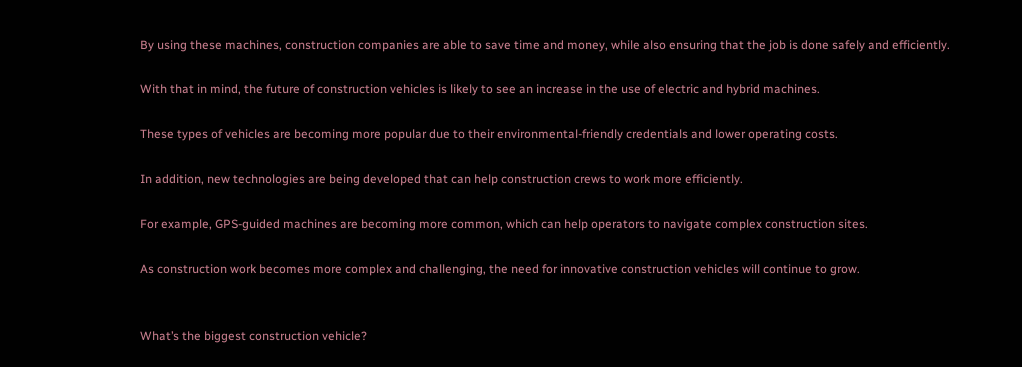By using these machines, construction companies are able to save time and money, while also ensuring that the job is done safely and efficiently.

With that in mind, the future of construction vehicles is likely to see an increase in the use of electric and hybrid machines.

These types of vehicles are becoming more popular due to their environmental-friendly credentials and lower operating costs.

In addition, new technologies are being developed that can help construction crews to work more efficiently.

For example, GPS-guided machines are becoming more common, which can help operators to navigate complex construction sites.

As construction work becomes more complex and challenging, the need for innovative construction vehicles will continue to grow.


What’s the biggest construction vehicle?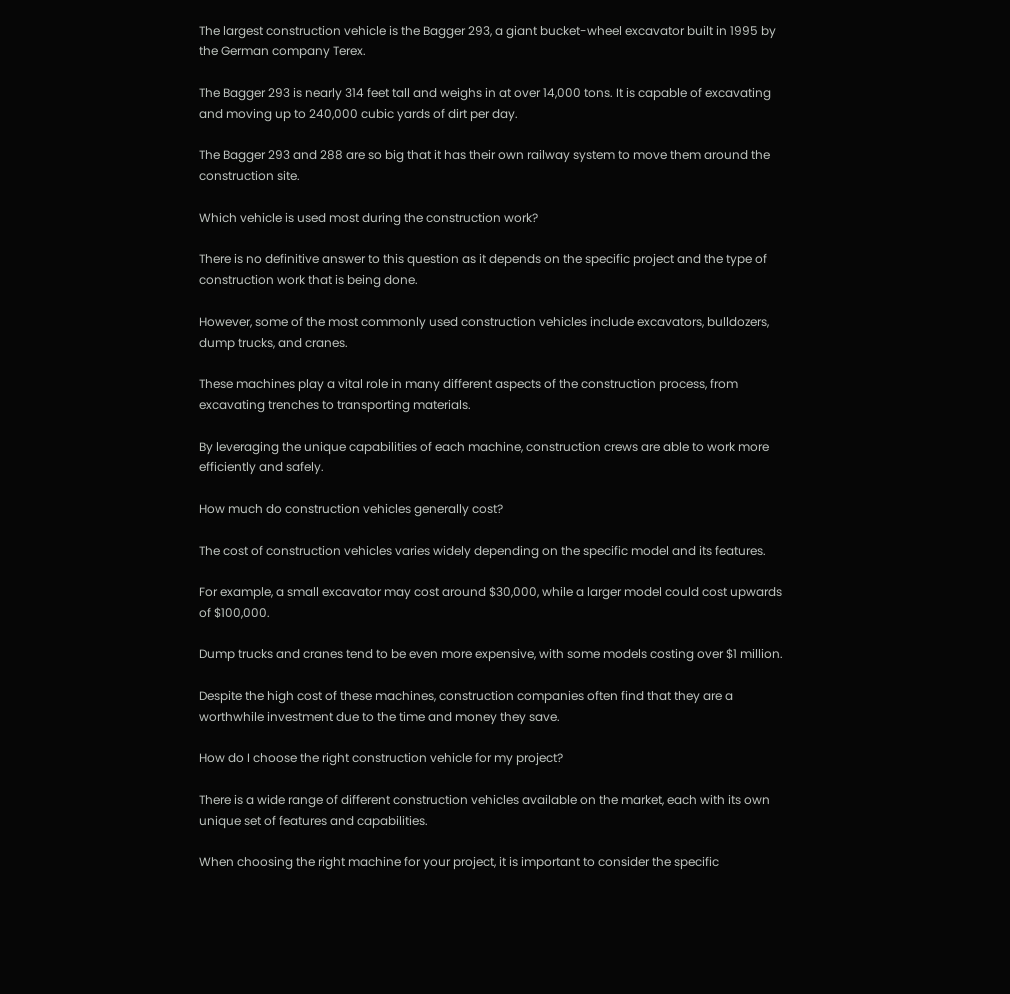The largest construction vehicle is the Bagger 293, a giant bucket-wheel excavator built in 1995 by the German company Terex.

The Bagger 293 is nearly 314 feet tall and weighs in at over 14,000 tons. It is capable of excavating and moving up to 240,000 cubic yards of dirt per day.

The Bagger 293 and 288 are so big that it has their own railway system to move them around the construction site.

Which vehicle is used most during the construction work?

There is no definitive answer to this question as it depends on the specific project and the type of construction work that is being done.

However, some of the most commonly used construction vehicles include excavators, bulldozers, dump trucks, and cranes.

These machines play a vital role in many different aspects of the construction process, from excavating trenches to transporting materials.

By leveraging the unique capabilities of each machine, construction crews are able to work more efficiently and safely.

How much do construction vehicles generally cost?

The cost of construction vehicles varies widely depending on the specific model and its features.

For example, a small excavator may cost around $30,000, while a larger model could cost upwards of $100,000.

Dump trucks and cranes tend to be even more expensive, with some models costing over $1 million.

Despite the high cost of these machines, construction companies often find that they are a worthwhile investment due to the time and money they save.

How do I choose the right construction vehicle for my project?

There is a wide range of different construction vehicles available on the market, each with its own unique set of features and capabilities.

When choosing the right machine for your project, it is important to consider the specific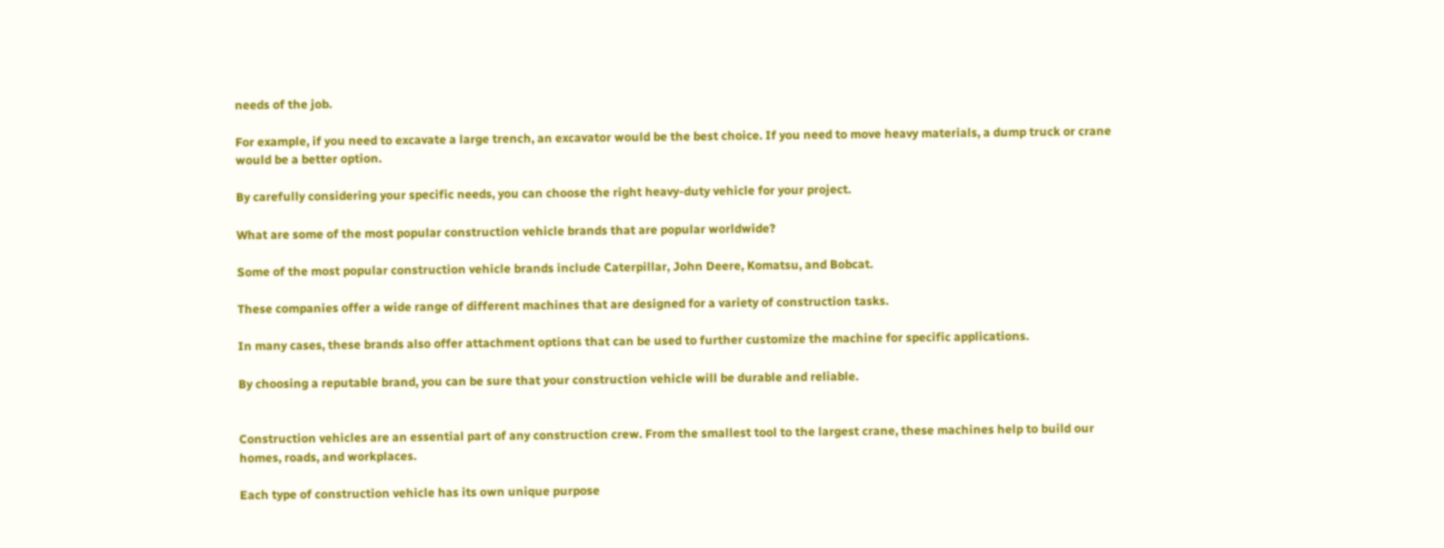needs of the job.

For example, if you need to excavate a large trench, an excavator would be the best choice. If you need to move heavy materials, a dump truck or crane would be a better option.

By carefully considering your specific needs, you can choose the right heavy-duty vehicle for your project.

What are some of the most popular construction vehicle brands that are popular worldwide?

Some of the most popular construction vehicle brands include Caterpillar, John Deere, Komatsu, and Bobcat.

These companies offer a wide range of different machines that are designed for a variety of construction tasks.

In many cases, these brands also offer attachment options that can be used to further customize the machine for specific applications.

By choosing a reputable brand, you can be sure that your construction vehicle will be durable and reliable.


Construction vehicles are an essential part of any construction crew. From the smallest tool to the largest crane, these machines help to build our homes, roads, and workplaces.

Each type of construction vehicle has its own unique purpose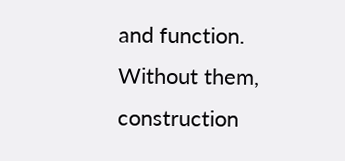and function. Without them, construction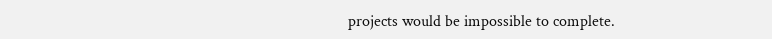projects would be impossible to complete.